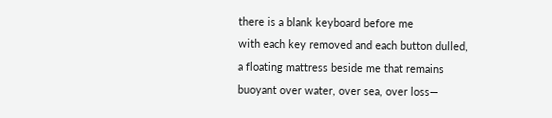there is a blank keyboard before me
with each key removed and each button dulled,
a floating mattress beside me that remains
buoyant over water, over sea, over loss—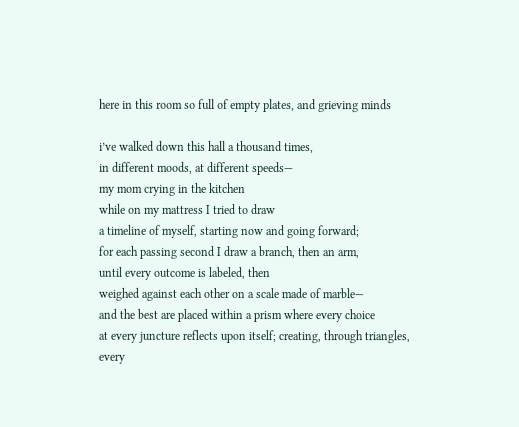here in this room so full of empty plates, and grieving minds

i’ve walked down this hall a thousand times,
in different moods, at different speeds—
my mom crying in the kitchen
while on my mattress I tried to draw
a timeline of myself, starting now and going forward;
for each passing second I draw a branch, then an arm,
until every outcome is labeled, then
weighed against each other on a scale made of marble—
and the best are placed within a prism where every choice
at every juncture reflects upon itself; creating, through triangles,
every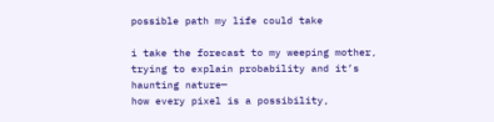possible path my life could take

i take the forecast to my weeping mother,
trying to explain probability and it’s haunting nature—
how every pixel is a possibility,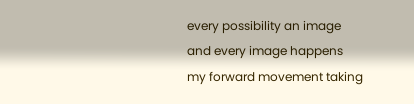every possibility an image
and every image happens
my forward movement taking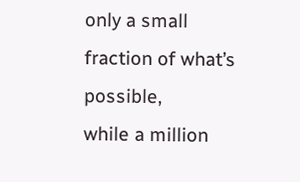only a small
fraction of what’s possible,
while a million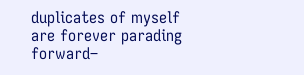duplicates of myself
are forever parading forward–